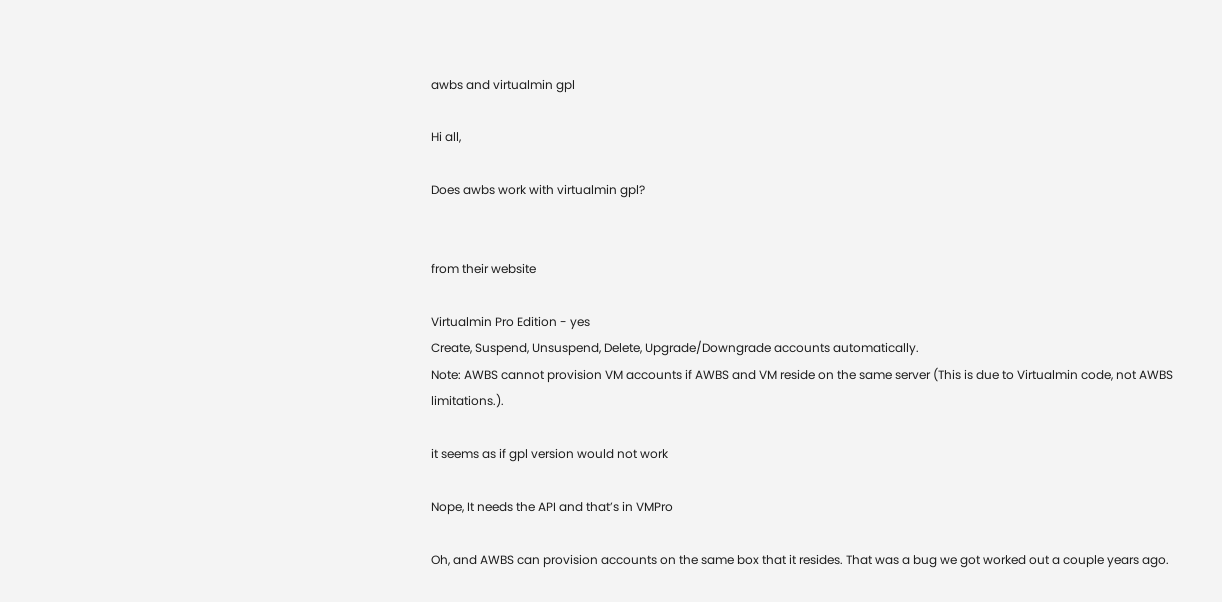awbs and virtualmin gpl

Hi all,

Does awbs work with virtualmin gpl?


from their website

Virtualmin Pro Edition - yes
Create, Suspend, Unsuspend, Delete, Upgrade/Downgrade accounts automatically.
Note: AWBS cannot provision VM accounts if AWBS and VM reside on the same server (This is due to Virtualmin code, not AWBS limitations.).

it seems as if gpl version would not work

Nope, It needs the API and that’s in VMPro

Oh, and AWBS can provision accounts on the same box that it resides. That was a bug we got worked out a couple years ago.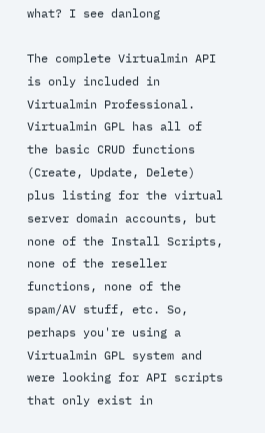what? I see danlong

The complete Virtualmin API is only included in Virtualmin Professional. Virtualmin GPL has all of the basic CRUD functions (Create, Update, Delete) plus listing for the virtual server domain accounts, but none of the Install Scripts, none of the reseller functions, none of the spam/AV stuff, etc. So, perhaps you're using a Virtualmin GPL system and were looking for API scripts that only exist in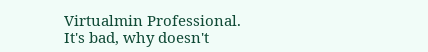Virtualmin Professional.
It's bad, why doesn't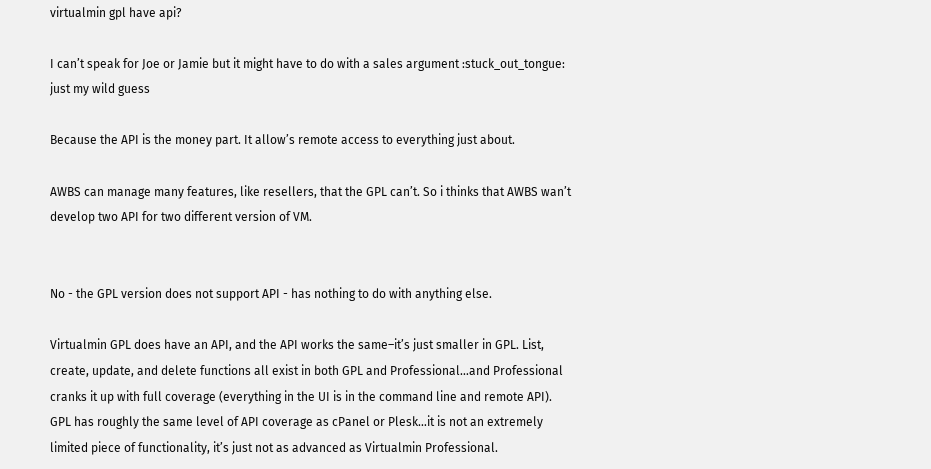virtualmin gpl have api?

I can’t speak for Joe or Jamie but it might have to do with a sales argument :stuck_out_tongue:
just my wild guess

Because the API is the money part. It allow’s remote access to everything just about.

AWBS can manage many features, like resellers, that the GPL can’t. So i thinks that AWBS wan’t develop two API for two different version of VM.


No - the GPL version does not support API - has nothing to do with anything else.

Virtualmin GPL does have an API, and the API works the same–it’s just smaller in GPL. List, create, update, and delete functions all exist in both GPL and Professional…and Professional cranks it up with full coverage (everything in the UI is in the command line and remote API). GPL has roughly the same level of API coverage as cPanel or Plesk…it is not an extremely limited piece of functionality, it’s just not as advanced as Virtualmin Professional.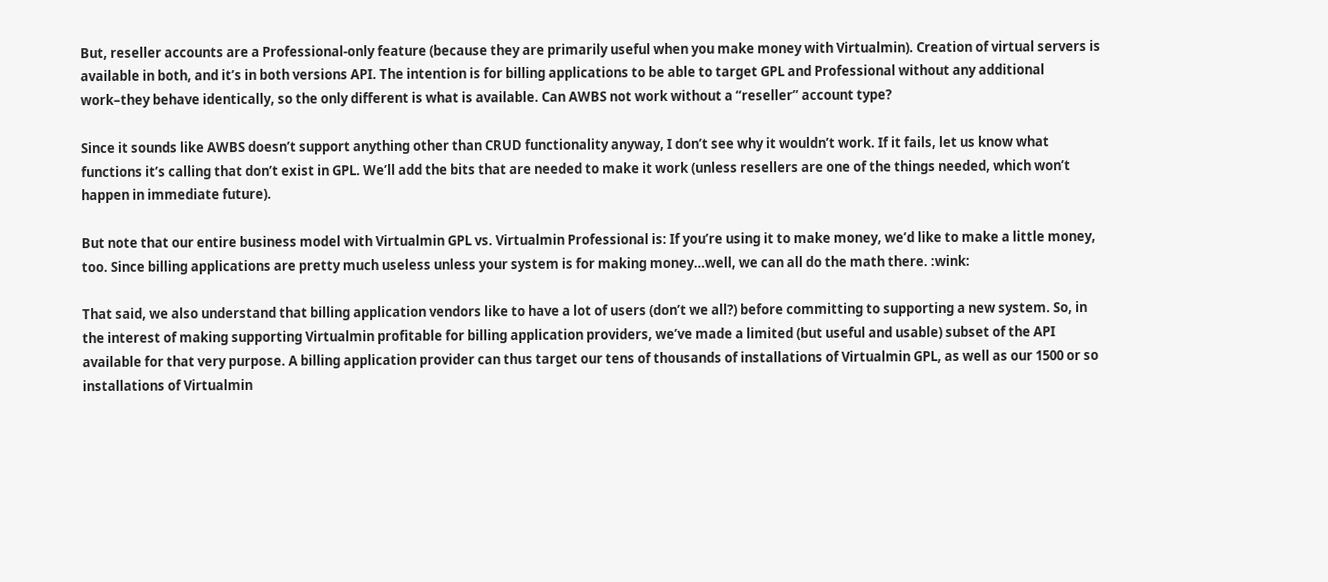But, reseller accounts are a Professional-only feature (because they are primarily useful when you make money with Virtualmin). Creation of virtual servers is available in both, and it’s in both versions API. The intention is for billing applications to be able to target GPL and Professional without any additional work–they behave identically, so the only different is what is available. Can AWBS not work without a “reseller” account type?

Since it sounds like AWBS doesn’t support anything other than CRUD functionality anyway, I don’t see why it wouldn’t work. If it fails, let us know what functions it’s calling that don’t exist in GPL. We’ll add the bits that are needed to make it work (unless resellers are one of the things needed, which won’t happen in immediate future).

But note that our entire business model with Virtualmin GPL vs. Virtualmin Professional is: If you’re using it to make money, we’d like to make a little money, too. Since billing applications are pretty much useless unless your system is for making money…well, we can all do the math there. :wink:

That said, we also understand that billing application vendors like to have a lot of users (don’t we all?) before committing to supporting a new system. So, in the interest of making supporting Virtualmin profitable for billing application providers, we’ve made a limited (but useful and usable) subset of the API available for that very purpose. A billing application provider can thus target our tens of thousands of installations of Virtualmin GPL, as well as our 1500 or so installations of Virtualmin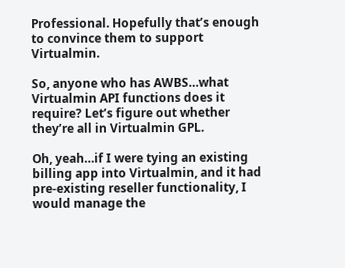Professional. Hopefully that’s enough to convince them to support Virtualmin.

So, anyone who has AWBS…what Virtualmin API functions does it require? Let’s figure out whether they’re all in Virtualmin GPL.

Oh, yeah…if I were tying an existing billing app into Virtualmin, and it had pre-existing reseller functionality, I would manage the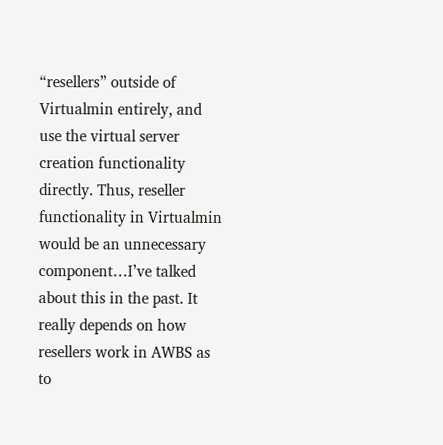“resellers” outside of Virtualmin entirely, and use the virtual server creation functionality directly. Thus, reseller functionality in Virtualmin would be an unnecessary component…I’ve talked about this in the past. It really depends on how resellers work in AWBS as to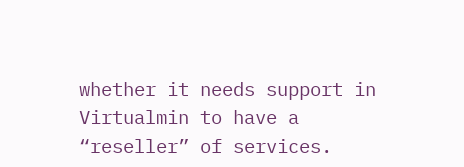whether it needs support in Virtualmin to have a “reseller” of services.